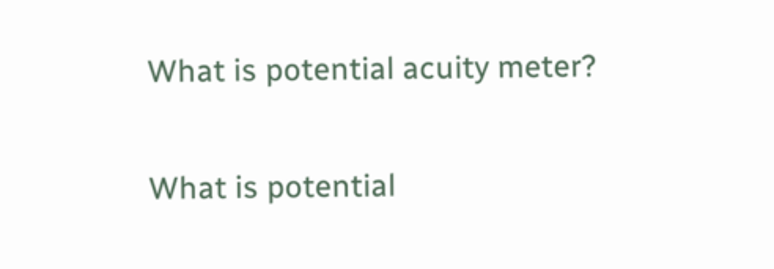What is potential acuity meter?

What is potential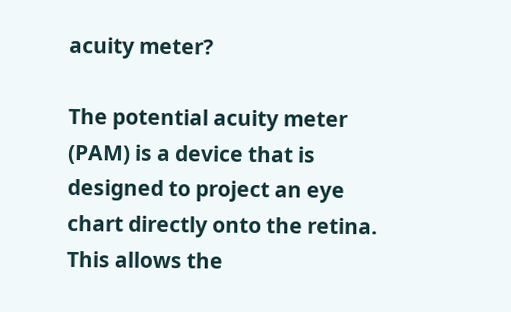acuity meter?

The potential acuity meter (PAM) is a device that is designed to project an eye chart directly onto the retina. This allows the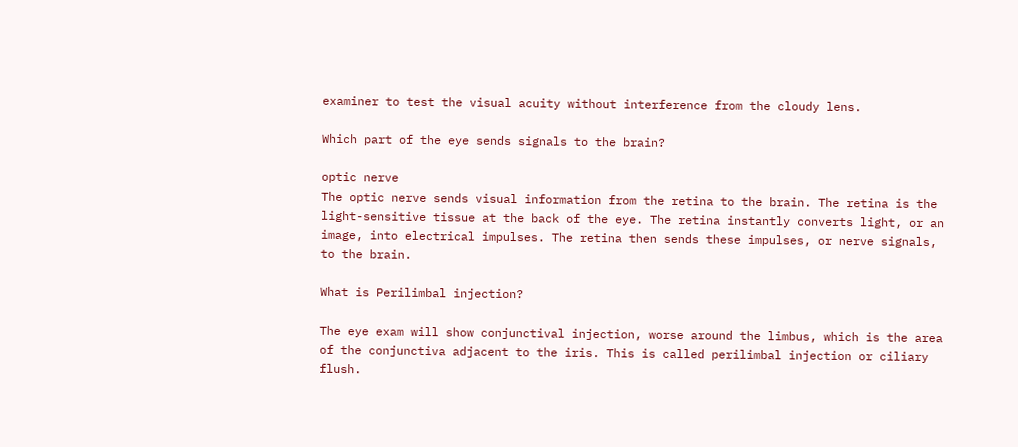examiner to test the visual acuity without interference from the cloudy lens.

Which part of the eye sends signals to the brain?

optic nerve
The optic nerve sends visual information from the retina to the brain. The retina is the light-sensitive tissue at the back of the eye. The retina instantly converts light, or an image, into electrical impulses. The retina then sends these impulses, or nerve signals, to the brain.

What is Perilimbal injection?

The eye exam will show conjunctival injection, worse around the limbus, which is the area of the conjunctiva adjacent to the iris. This is called perilimbal injection or ciliary flush.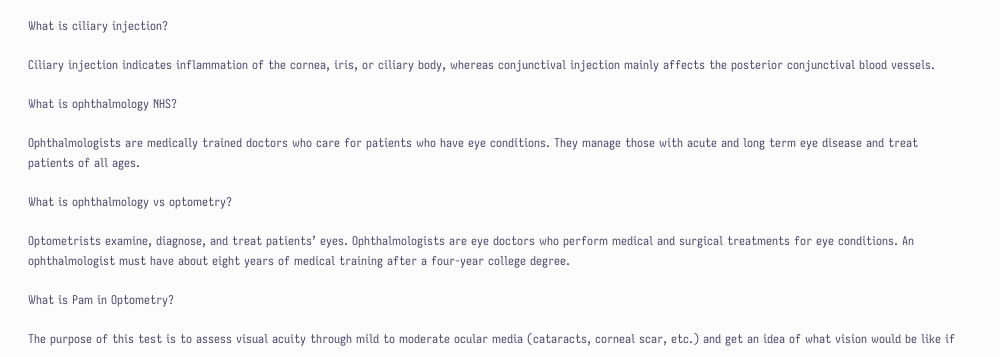What is ciliary injection?

Ciliary injection indicates inflammation of the cornea, iris, or ciliary body, whereas conjunctival injection mainly affects the posterior conjunctival blood vessels.

What is ophthalmology NHS?

Ophthalmologists are medically trained doctors who care for patients who have eye conditions. They manage those with acute and long term eye disease and treat patients of all ages.

What is ophthalmology vs optometry?

Optometrists examine, diagnose, and treat patients’ eyes. Ophthalmologists are eye doctors who perform medical and surgical treatments for eye conditions. An ophthalmologist must have about eight years of medical training after a four-year college degree.

What is Pam in Optometry?

The purpose of this test is to assess visual acuity through mild to moderate ocular media (cataracts, corneal scar, etc.) and get an idea of what vision would be like if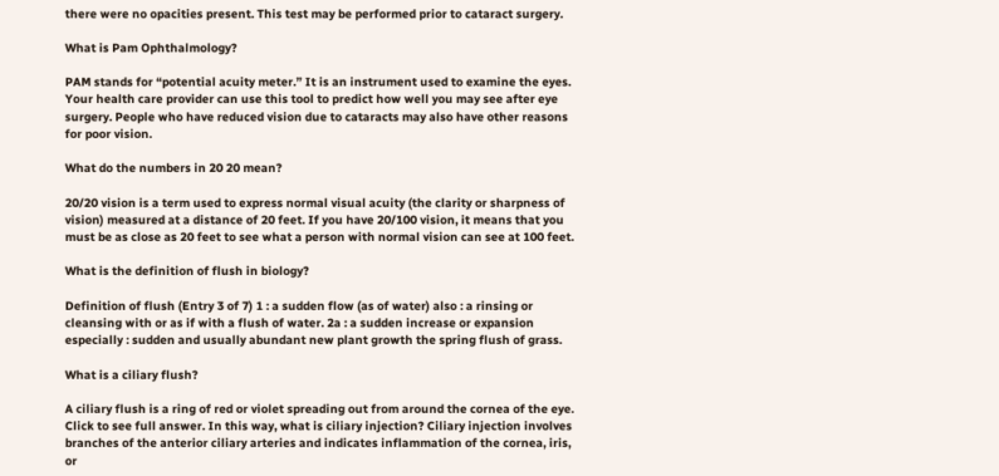there were no opacities present. This test may be performed prior to cataract surgery.

What is Pam Ophthalmology?

PAM stands for “potential acuity meter.” It is an instrument used to examine the eyes. Your health care provider can use this tool to predict how well you may see after eye surgery. People who have reduced vision due to cataracts may also have other reasons for poor vision.

What do the numbers in 20 20 mean?

20/20 vision is a term used to express normal visual acuity (the clarity or sharpness of vision) measured at a distance of 20 feet. If you have 20/100 vision, it means that you must be as close as 20 feet to see what a person with normal vision can see at 100 feet.

What is the definition of flush in biology?

Definition of flush (Entry 3 of 7) 1 : a sudden flow (as of water) also : a rinsing or cleansing with or as if with a flush of water. 2a : a sudden increase or expansion especially : sudden and usually abundant new plant growth the spring flush of grass.

What is a ciliary flush?

A ciliary flush is a ring of red or violet spreading out from around the cornea of the eye. Click to see full answer. In this way, what is ciliary injection? Ciliary injection involves branches of the anterior ciliary arteries and indicates inflammation of the cornea, iris, or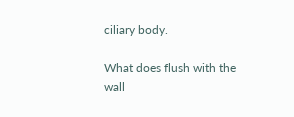ciliary body.

What does flush with the wall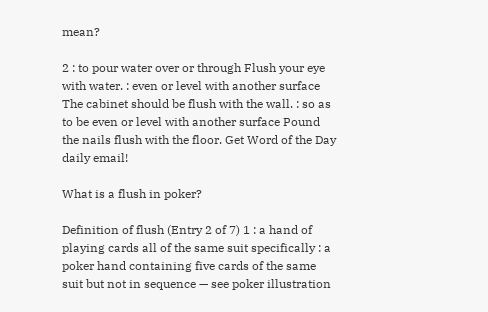mean?

2 : to pour water over or through Flush your eye with water. : even or level with another surface The cabinet should be flush with the wall. : so as to be even or level with another surface Pound the nails flush with the floor. Get Word of the Day daily email!

What is a flush in poker?

Definition of flush (Entry 2 of 7) 1 : a hand of playing cards all of the same suit specifically : a poker hand containing five cards of the same suit but not in sequence — see poker illustration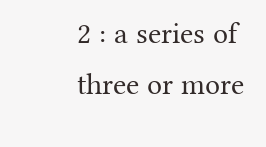2 : a series of three or more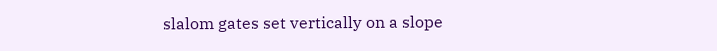slalom gates set vertically on a slope